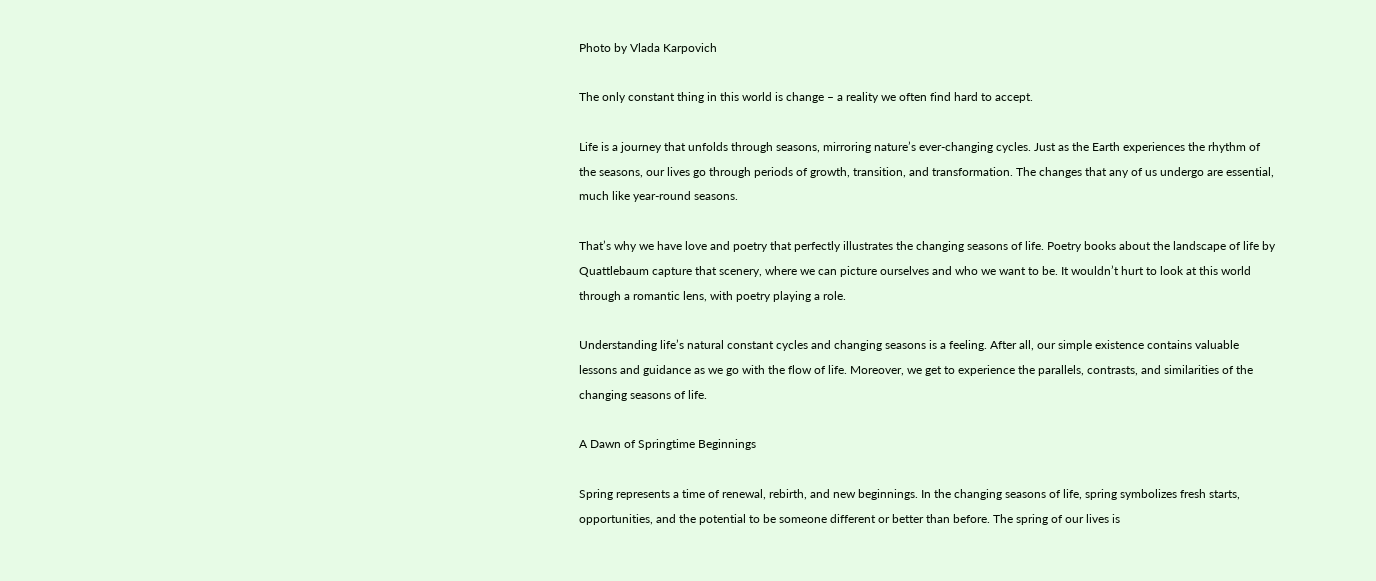Photo by Vlada Karpovich

The only constant thing in this world is change – a reality we often find hard to accept.

Life is a journey that unfolds through seasons, mirroring nature’s ever-changing cycles. Just as the Earth experiences the rhythm of the seasons, our lives go through periods of growth, transition, and transformation. The changes that any of us undergo are essential, much like year-round seasons.

That’s why we have love and poetry that perfectly illustrates the changing seasons of life. Poetry books about the landscape of life by Quattlebaum capture that scenery, where we can picture ourselves and who we want to be. It wouldn’t hurt to look at this world through a romantic lens, with poetry playing a role.

Understanding life’s natural constant cycles and changing seasons is a feeling. After all, our simple existence contains valuable lessons and guidance as we go with the flow of life. Moreover, we get to experience the parallels, contrasts, and similarities of the changing seasons of life.

A Dawn of Springtime Beginnings

Spring represents a time of renewal, rebirth, and new beginnings. In the changing seasons of life, spring symbolizes fresh starts, opportunities, and the potential to be someone different or better than before. The spring of our lives is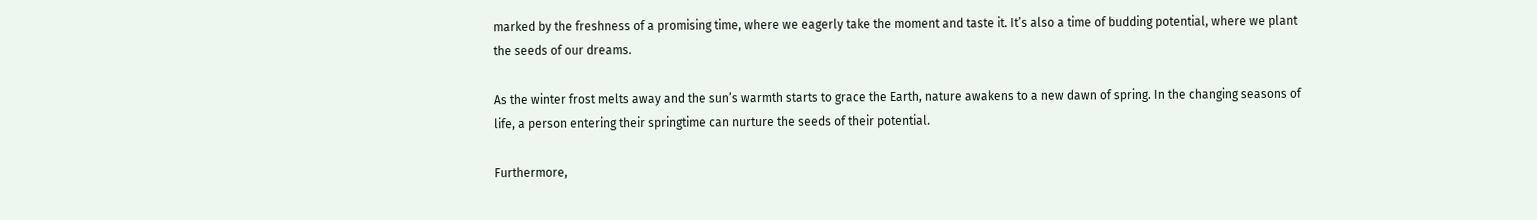marked by the freshness of a promising time, where we eagerly take the moment and taste it. It’s also a time of budding potential, where we plant the seeds of our dreams.

As the winter frost melts away and the sun’s warmth starts to grace the Earth, nature awakens to a new dawn of spring. In the changing seasons of life, a person entering their springtime can nurture the seeds of their potential.

Furthermore,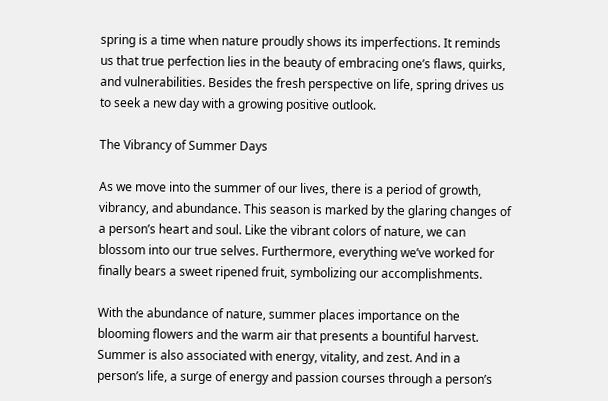spring is a time when nature proudly shows its imperfections. It reminds us that true perfection lies in the beauty of embracing one’s flaws, quirks, and vulnerabilities. Besides the fresh perspective on life, spring drives us to seek a new day with a growing positive outlook.

The Vibrancy of Summer Days

As we move into the summer of our lives, there is a period of growth, vibrancy, and abundance. This season is marked by the glaring changes of a person’s heart and soul. Like the vibrant colors of nature, we can blossom into our true selves. Furthermore, everything we’ve worked for finally bears a sweet ripened fruit, symbolizing our accomplishments.

With the abundance of nature, summer places importance on the blooming flowers and the warm air that presents a bountiful harvest. Summer is also associated with energy, vitality, and zest. And in a person’s life, a surge of energy and passion courses through a person’s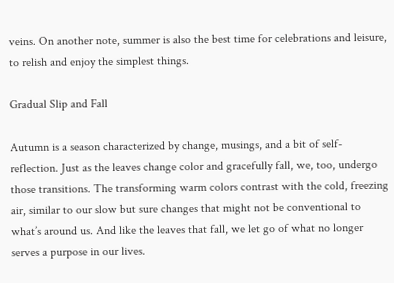veins. On another note, summer is also the best time for celebrations and leisure, to relish and enjoy the simplest things.

Gradual Slip and Fall

Autumn is a season characterized by change, musings, and a bit of self-reflection. Just as the leaves change color and gracefully fall, we, too, undergo those transitions. The transforming warm colors contrast with the cold, freezing air, similar to our slow but sure changes that might not be conventional to what’s around us. And like the leaves that fall, we let go of what no longer serves a purpose in our lives.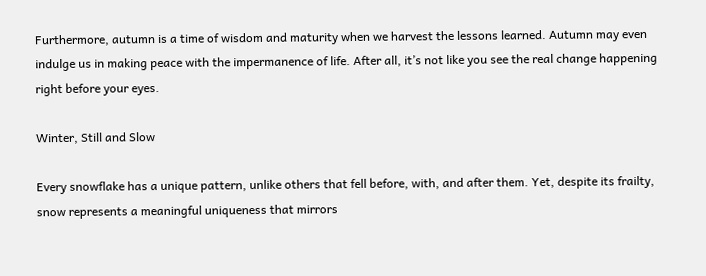Furthermore, autumn is a time of wisdom and maturity when we harvest the lessons learned. Autumn may even indulge us in making peace with the impermanence of life. After all, it’s not like you see the real change happening right before your eyes.

Winter, Still and Slow

Every snowflake has a unique pattern, unlike others that fell before, with, and after them. Yet, despite its frailty, snow represents a meaningful uniqueness that mirrors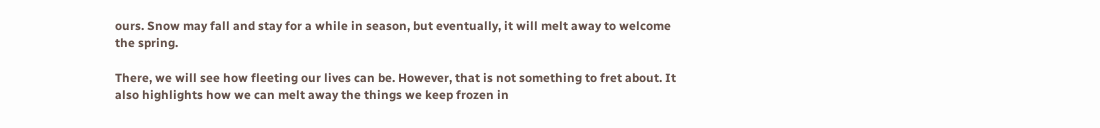ours. Snow may fall and stay for a while in season, but eventually, it will melt away to welcome the spring.

There, we will see how fleeting our lives can be. However, that is not something to fret about. It also highlights how we can melt away the things we keep frozen in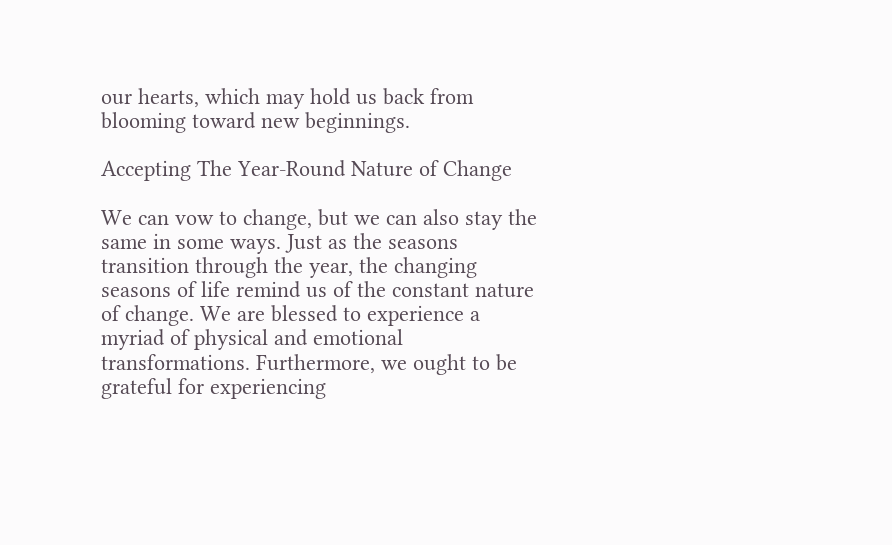our hearts, which may hold us back from blooming toward new beginnings.

Accepting The Year-Round Nature of Change

We can vow to change, but we can also stay the same in some ways. Just as the seasons transition through the year, the changing seasons of life remind us of the constant nature of change. We are blessed to experience a myriad of physical and emotional transformations. Furthermore, we ought to be grateful for experiencing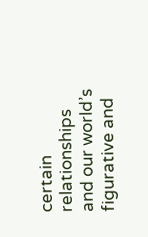certain relationships and our world’s figurative and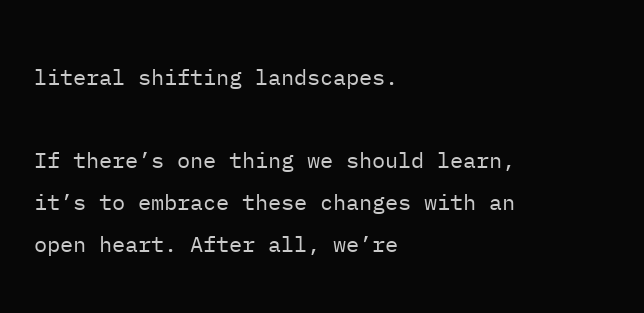literal shifting landscapes.

If there’s one thing we should learn, it’s to embrace these changes with an open heart. After all, we’re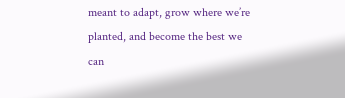meant to adapt, grow where we’re planted, and become the best we can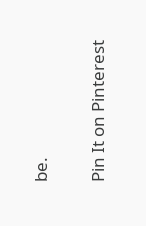be.

Pin It on Pinterest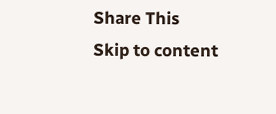Share This
Skip to content